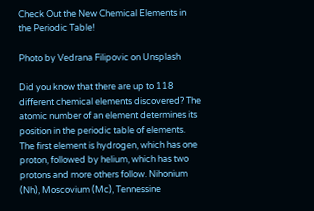Check Out the New Chemical Elements in the Periodic Table!

Photo by Vedrana Filipovic on Unsplash

Did you know that there are up to 118 different chemical elements discovered? The atomic number of an element determines its position in the periodic table of elements. The first element is hydrogen, which has one proton, followed by helium, which has two protons and more others follow. Nihonium (Nh), Moscovium (Mc), Tennessine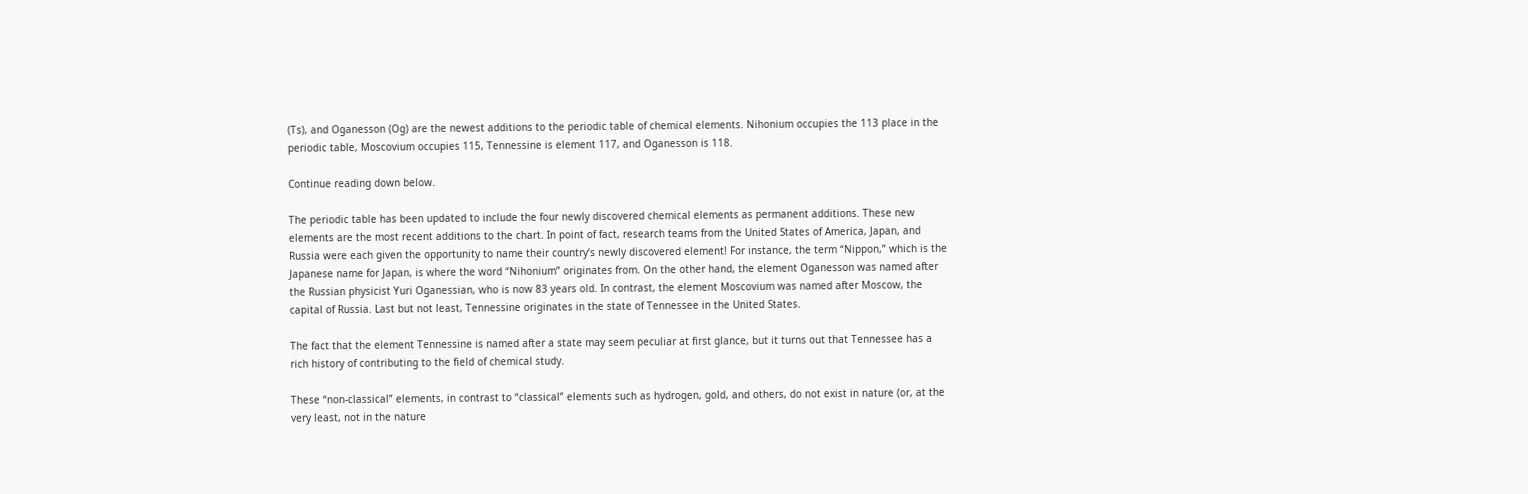(Ts), and Oganesson (Og) are the newest additions to the periodic table of chemical elements. Nihonium occupies the 113 place in the periodic table, Moscovium occupies 115, Tennessine is element 117, and Oganesson is 118.

Continue reading down below.

The periodic table has been updated to include the four newly discovered chemical elements as permanent additions. These new elements are the most recent additions to the chart. In point of fact, research teams from the United States of America, Japan, and Russia were each given the opportunity to name their country’s newly discovered element! For instance, the term “Nippon,” which is the Japanese name for Japan, is where the word “Nihonium” originates from. On the other hand, the element Oganesson was named after the Russian physicist Yuri Oganessian, who is now 83 years old. In contrast, the element Moscovium was named after Moscow, the capital of Russia. Last but not least, Tennessine originates in the state of Tennessee in the United States.

The fact that the element Tennessine is named after a state may seem peculiar at first glance, but it turns out that Tennessee has a rich history of contributing to the field of chemical study.

These “non-classical” elements, in contrast to “classical” elements such as hydrogen, gold, and others, do not exist in nature (or, at the very least, not in the nature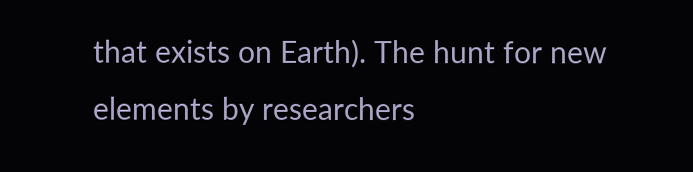that exists on Earth). The hunt for new elements by researchers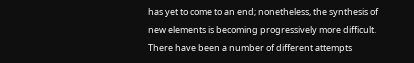has yet to come to an end; nonetheless, the synthesis of new elements is becoming progressively more difficult. There have been a number of different attempts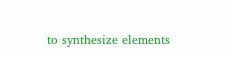to synthesize elements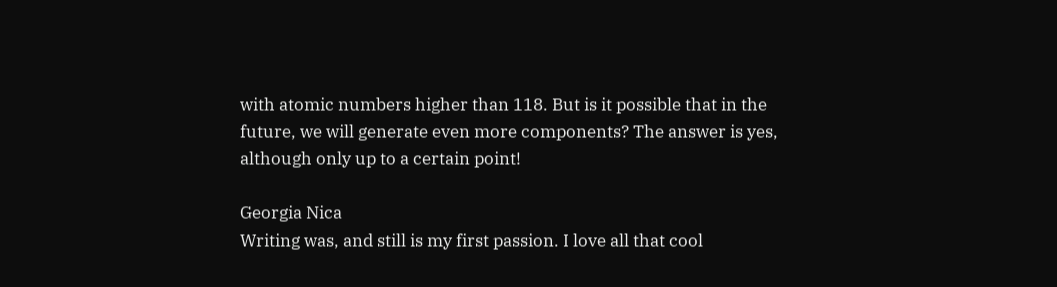with atomic numbers higher than 118. But is it possible that in the future, we will generate even more components? The answer is yes, although only up to a certain point!

Georgia Nica
Writing was, and still is my first passion. I love all that cool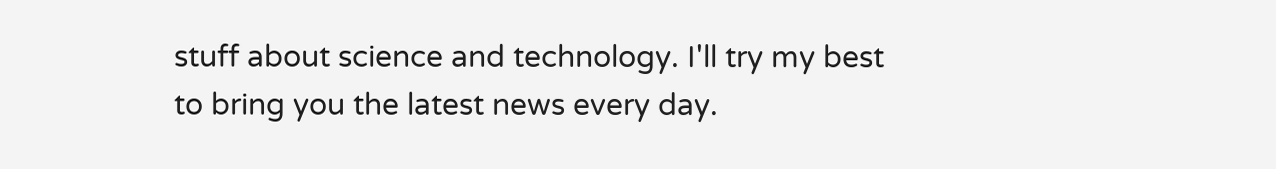stuff about science and technology. I'll try my best to bring you the latest news every day.